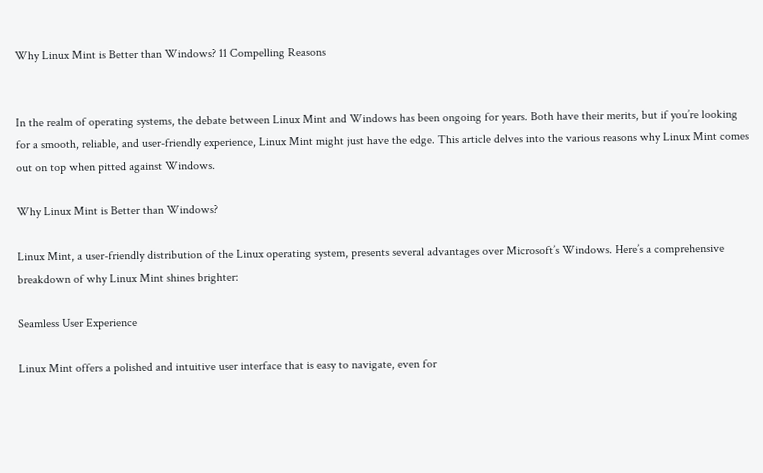Why Linux Mint is Better than Windows? 11 Compelling Reasons


In the realm of operating systems, the debate between Linux Mint and Windows has been ongoing for years. Both have their merits, but if you’re looking for a smooth, reliable, and user-friendly experience, Linux Mint might just have the edge. This article delves into the various reasons why Linux Mint comes out on top when pitted against Windows.

Why Linux Mint is Better than Windows?

Linux Mint, a user-friendly distribution of the Linux operating system, presents several advantages over Microsoft’s Windows. Here’s a comprehensive breakdown of why Linux Mint shines brighter:

Seamless User Experience

Linux Mint offers a polished and intuitive user interface that is easy to navigate, even for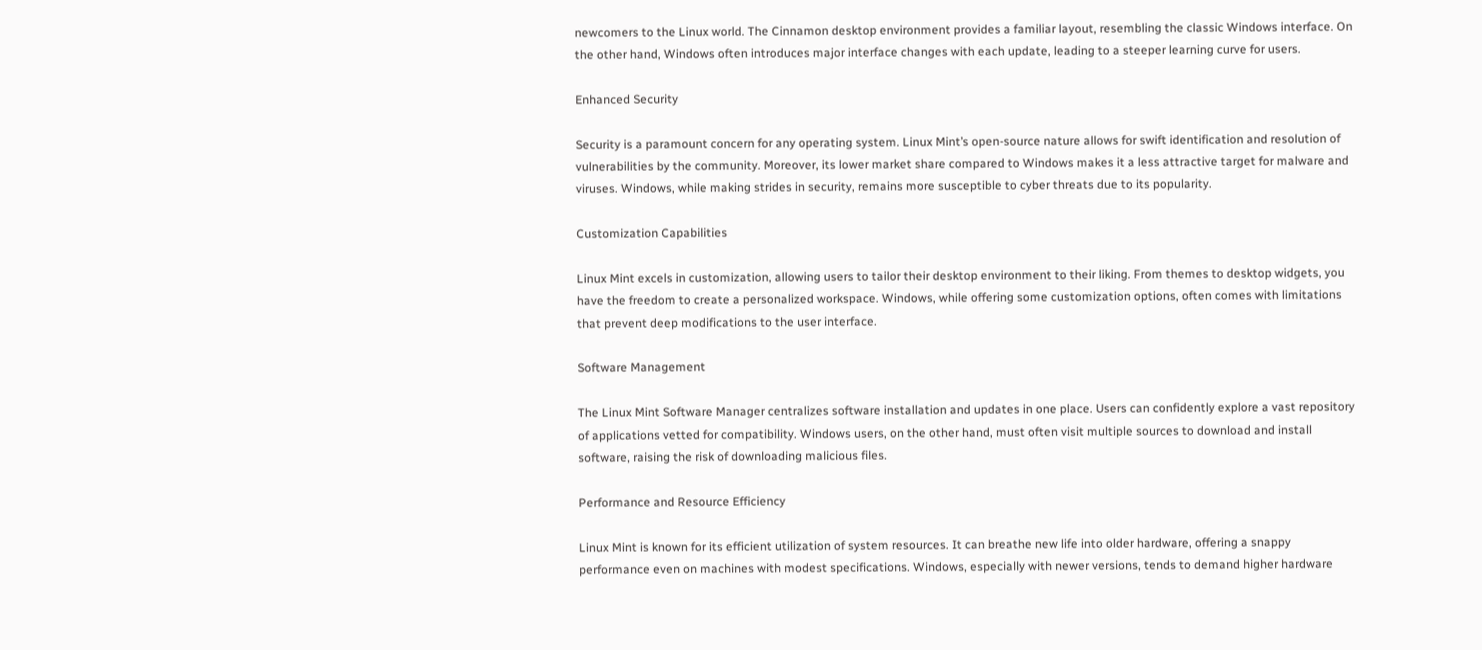newcomers to the Linux world. The Cinnamon desktop environment provides a familiar layout, resembling the classic Windows interface. On the other hand, Windows often introduces major interface changes with each update, leading to a steeper learning curve for users.

Enhanced Security

Security is a paramount concern for any operating system. Linux Mint’s open-source nature allows for swift identification and resolution of vulnerabilities by the community. Moreover, its lower market share compared to Windows makes it a less attractive target for malware and viruses. Windows, while making strides in security, remains more susceptible to cyber threats due to its popularity.

Customization Capabilities

Linux Mint excels in customization, allowing users to tailor their desktop environment to their liking. From themes to desktop widgets, you have the freedom to create a personalized workspace. Windows, while offering some customization options, often comes with limitations that prevent deep modifications to the user interface.

Software Management

The Linux Mint Software Manager centralizes software installation and updates in one place. Users can confidently explore a vast repository of applications vetted for compatibility. Windows users, on the other hand, must often visit multiple sources to download and install software, raising the risk of downloading malicious files.

Performance and Resource Efficiency

Linux Mint is known for its efficient utilization of system resources. It can breathe new life into older hardware, offering a snappy performance even on machines with modest specifications. Windows, especially with newer versions, tends to demand higher hardware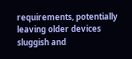requirements, potentially leaving older devices sluggish and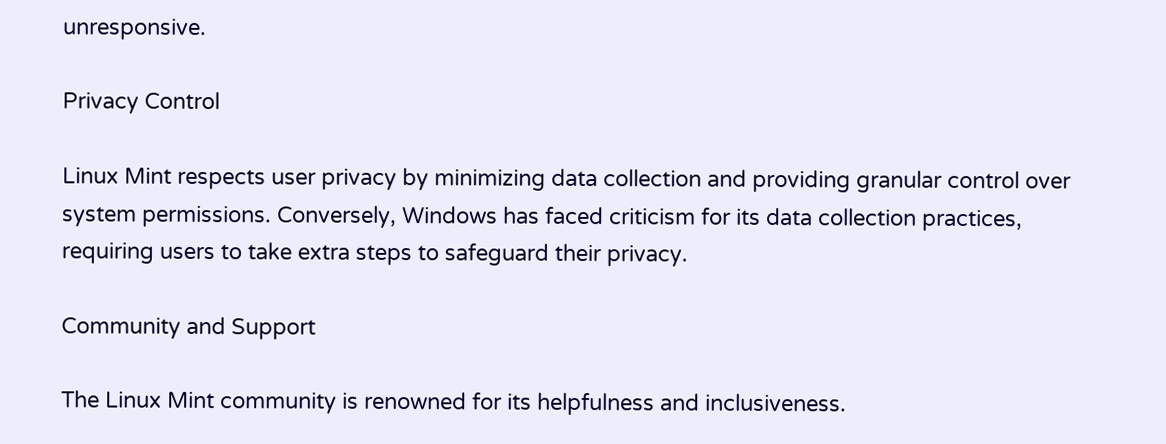unresponsive.

Privacy Control

Linux Mint respects user privacy by minimizing data collection and providing granular control over system permissions. Conversely, Windows has faced criticism for its data collection practices, requiring users to take extra steps to safeguard their privacy.

Community and Support

The Linux Mint community is renowned for its helpfulness and inclusiveness.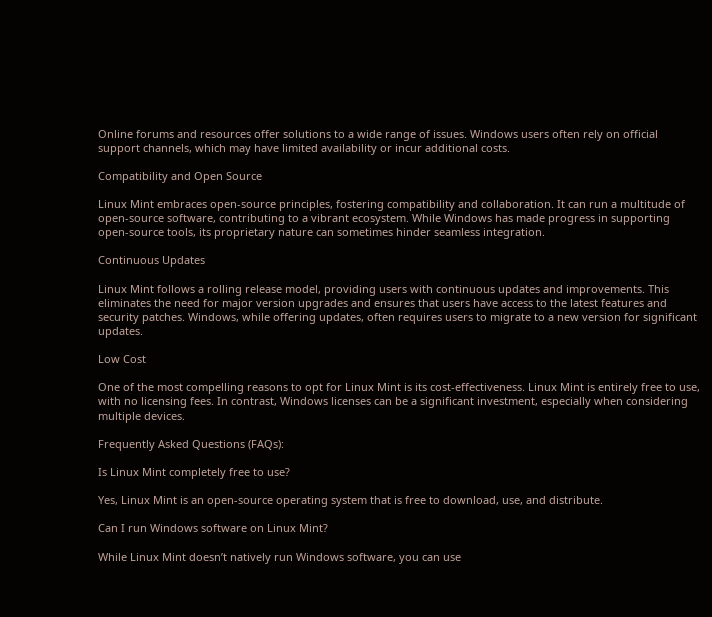Online forums and resources offer solutions to a wide range of issues. Windows users often rely on official support channels, which may have limited availability or incur additional costs.

Compatibility and Open Source

Linux Mint embraces open-source principles, fostering compatibility and collaboration. It can run a multitude of open-source software, contributing to a vibrant ecosystem. While Windows has made progress in supporting open-source tools, its proprietary nature can sometimes hinder seamless integration.

Continuous Updates

Linux Mint follows a rolling release model, providing users with continuous updates and improvements. This eliminates the need for major version upgrades and ensures that users have access to the latest features and security patches. Windows, while offering updates, often requires users to migrate to a new version for significant updates.

Low Cost

One of the most compelling reasons to opt for Linux Mint is its cost-effectiveness. Linux Mint is entirely free to use, with no licensing fees. In contrast, Windows licenses can be a significant investment, especially when considering multiple devices.

Frequently Asked Questions (FAQs):

Is Linux Mint completely free to use?

Yes, Linux Mint is an open-source operating system that is free to download, use, and distribute.

Can I run Windows software on Linux Mint?

While Linux Mint doesn’t natively run Windows software, you can use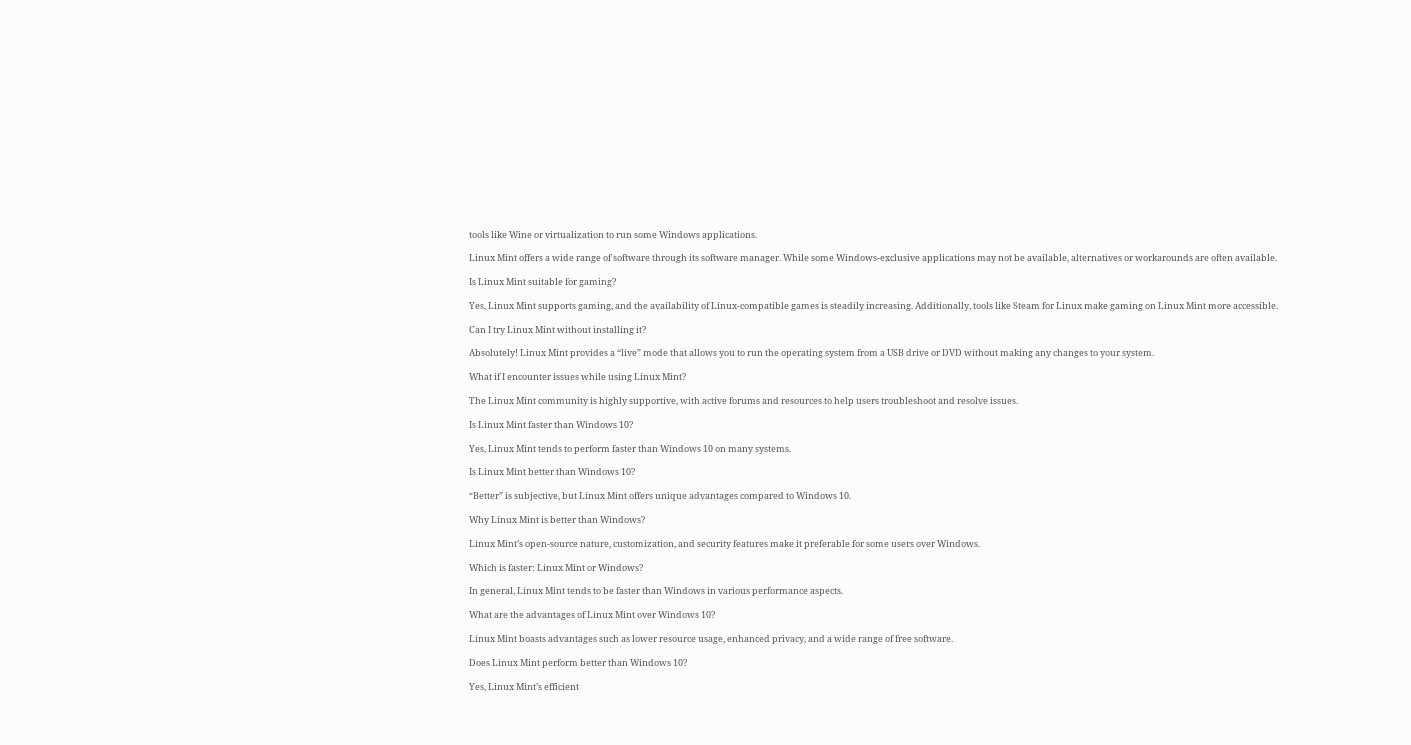tools like Wine or virtualization to run some Windows applications.

Linux Mint offers a wide range of software through its software manager. While some Windows-exclusive applications may not be available, alternatives or workarounds are often available.

Is Linux Mint suitable for gaming?

Yes, Linux Mint supports gaming, and the availability of Linux-compatible games is steadily increasing. Additionally, tools like Steam for Linux make gaming on Linux Mint more accessible.

Can I try Linux Mint without installing it?

Absolutely! Linux Mint provides a “live” mode that allows you to run the operating system from a USB drive or DVD without making any changes to your system.

What if I encounter issues while using Linux Mint?

The Linux Mint community is highly supportive, with active forums and resources to help users troubleshoot and resolve issues.

Is Linux Mint faster than Windows 10?

Yes, Linux Mint tends to perform faster than Windows 10 on many systems.

Is Linux Mint better than Windows 10?

“Better” is subjective, but Linux Mint offers unique advantages compared to Windows 10.

Why Linux Mint is better than Windows?

Linux Mint’s open-source nature, customization, and security features make it preferable for some users over Windows.

Which is faster: Linux Mint or Windows?

In general, Linux Mint tends to be faster than Windows in various performance aspects.

What are the advantages of Linux Mint over Windows 10?

Linux Mint boasts advantages such as lower resource usage, enhanced privacy, and a wide range of free software.

Does Linux Mint perform better than Windows 10?

Yes, Linux Mint’s efficient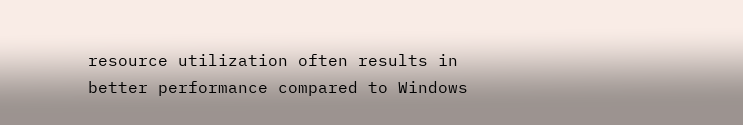resource utilization often results in better performance compared to Windows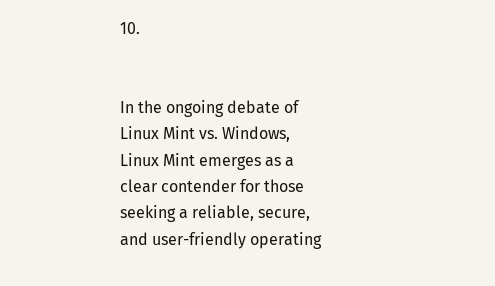10.


In the ongoing debate of Linux Mint vs. Windows, Linux Mint emerges as a clear contender for those seeking a reliable, secure, and user-friendly operating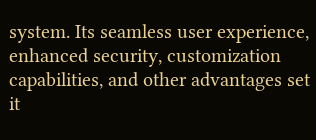system. Its seamless user experience, enhanced security, customization capabilities, and other advantages set it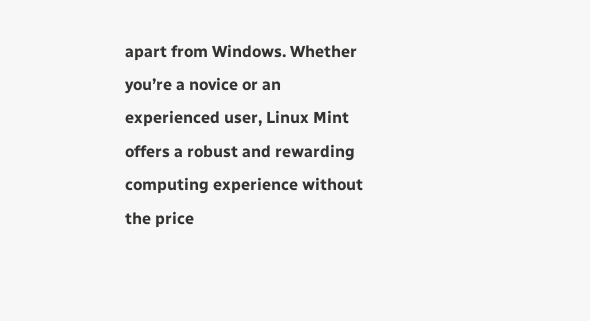apart from Windows. Whether you’re a novice or an experienced user, Linux Mint offers a robust and rewarding computing experience without the price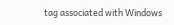tag associated with Windows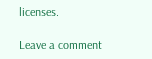licenses.

Leave a comment